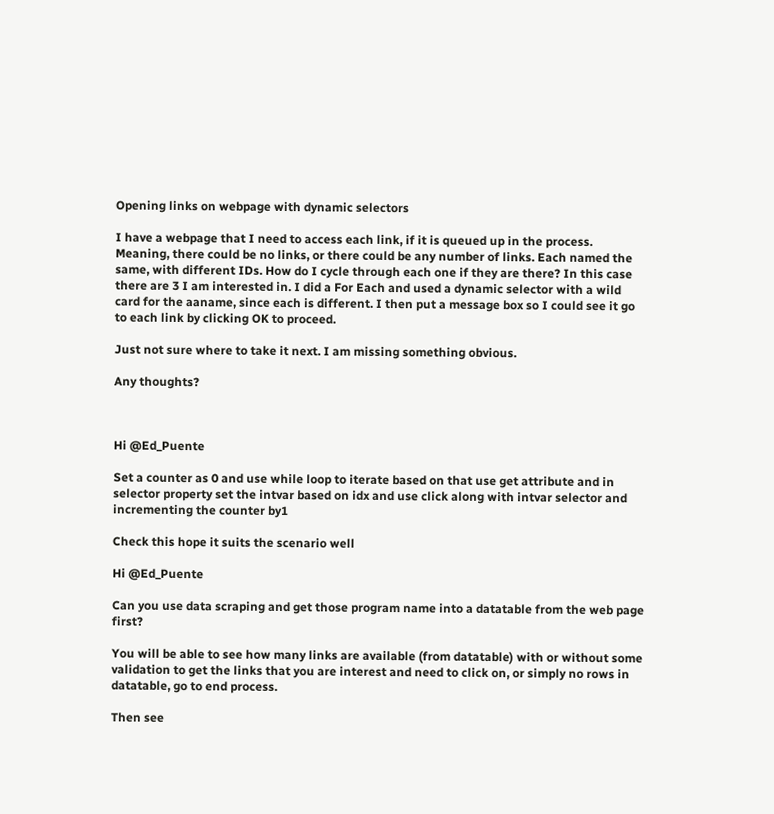Opening links on webpage with dynamic selectors

I have a webpage that I need to access each link, if it is queued up in the process. Meaning, there could be no links, or there could be any number of links. Each named the same, with different IDs. How do I cycle through each one if they are there? In this case there are 3 I am interested in. I did a For Each and used a dynamic selector with a wild card for the aaname, since each is different. I then put a message box so I could see it go to each link by clicking OK to proceed.

Just not sure where to take it next. I am missing something obvious.

Any thoughts?



Hi @Ed_Puente

Set a counter as 0 and use while loop to iterate based on that use get attribute and in selector property set the intvar based on idx and use click along with intvar selector and incrementing the counter by1

Check this hope it suits the scenario well

Hi @Ed_Puente

Can you use data scraping and get those program name into a datatable from the web page first?

You will be able to see how many links are available (from datatable) with or without some validation to get the links that you are interest and need to click on, or simply no rows in datatable, go to end process.

Then see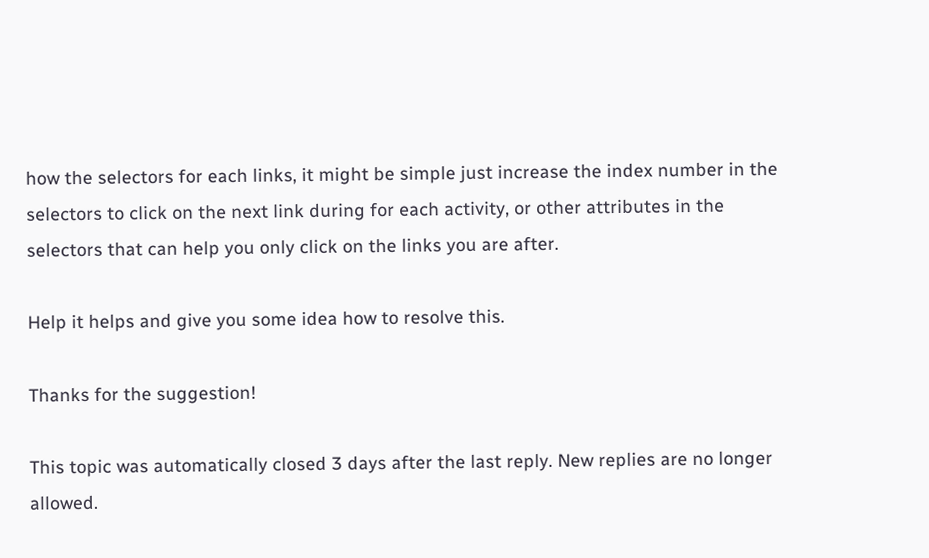how the selectors for each links, it might be simple just increase the index number in the selectors to click on the next link during for each activity, or other attributes in the selectors that can help you only click on the links you are after.

Help it helps and give you some idea how to resolve this.

Thanks for the suggestion!

This topic was automatically closed 3 days after the last reply. New replies are no longer allowed.